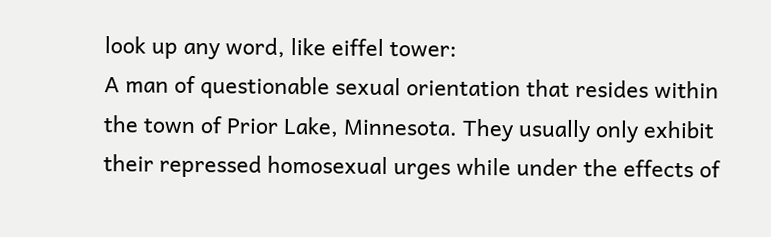look up any word, like eiffel tower:
A man of questionable sexual orientation that resides within the town of Prior Lake, Minnesota. They usually only exhibit their repressed homosexual urges while under the effects of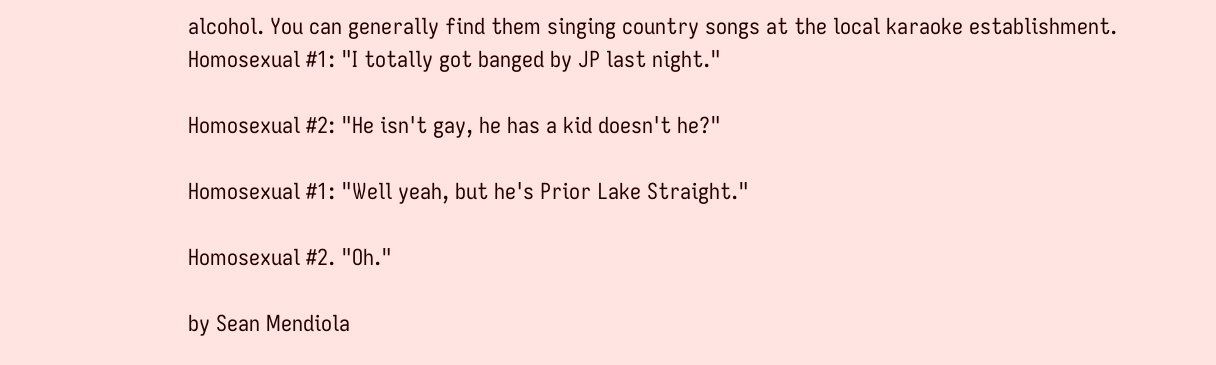alcohol. You can generally find them singing country songs at the local karaoke establishment.
Homosexual #1: "I totally got banged by JP last night."

Homosexual #2: "He isn't gay, he has a kid doesn't he?"

Homosexual #1: "Well yeah, but he's Prior Lake Straight."

Homosexual #2. "Oh."

by Sean Mendiola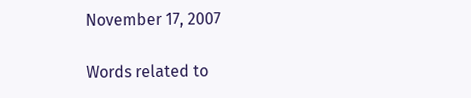November 17, 2007

Words related to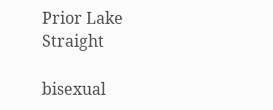Prior Lake Straight

bisexual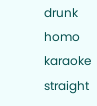drunk homo karaoke straight